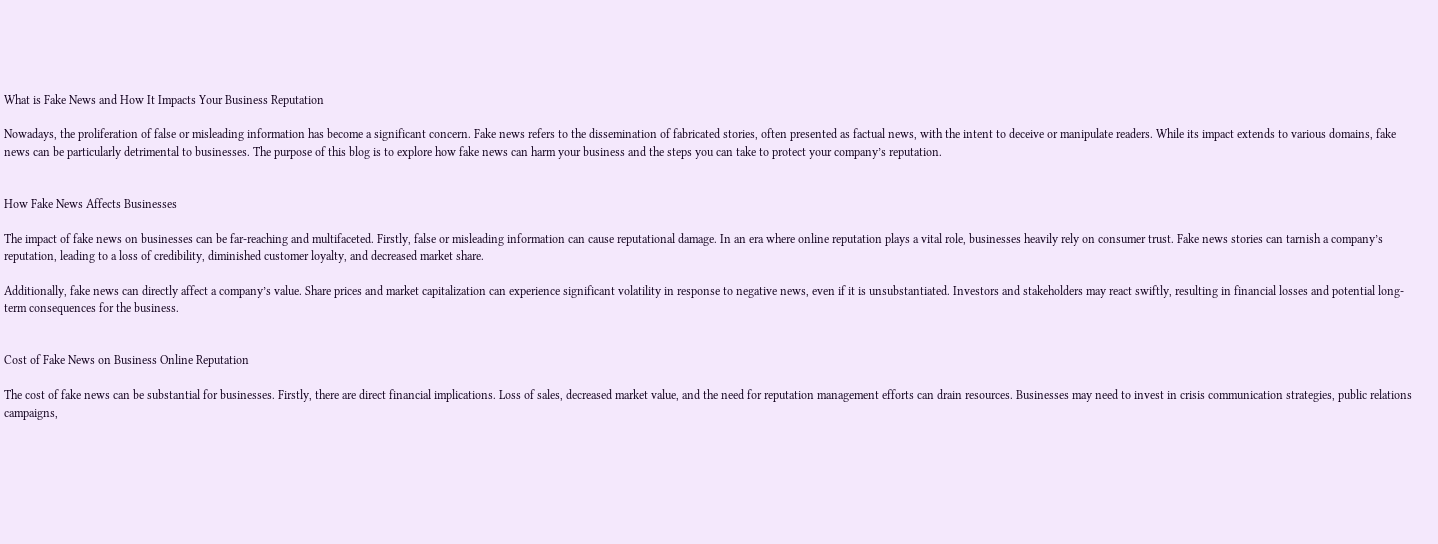What is Fake News and How It Impacts Your Business Reputation

Nowadays, the proliferation of false or misleading information has become a significant concern. Fake news refers to the dissemination of fabricated stories, often presented as factual news, with the intent to deceive or manipulate readers. While its impact extends to various domains, fake news can be particularly detrimental to businesses. The purpose of this blog is to explore how fake news can harm your business and the steps you can take to protect your company’s reputation.


How Fake News Affects Businesses

The impact of fake news on businesses can be far-reaching and multifaceted. Firstly, false or misleading information can cause reputational damage. In an era where online reputation plays a vital role, businesses heavily rely on consumer trust. Fake news stories can tarnish a company’s reputation, leading to a loss of credibility, diminished customer loyalty, and decreased market share.

Additionally, fake news can directly affect a company’s value. Share prices and market capitalization can experience significant volatility in response to negative news, even if it is unsubstantiated. Investors and stakeholders may react swiftly, resulting in financial losses and potential long-term consequences for the business.


Cost of Fake News on Business Online Reputation

The cost of fake news can be substantial for businesses. Firstly, there are direct financial implications. Loss of sales, decreased market value, and the need for reputation management efforts can drain resources. Businesses may need to invest in crisis communication strategies, public relations campaigns,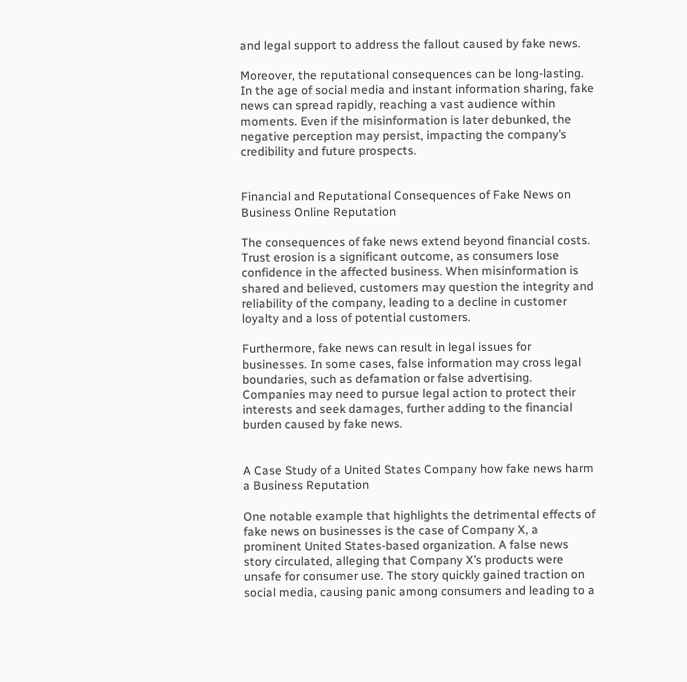and legal support to address the fallout caused by fake news.

Moreover, the reputational consequences can be long-lasting. In the age of social media and instant information sharing, fake news can spread rapidly, reaching a vast audience within moments. Even if the misinformation is later debunked, the negative perception may persist, impacting the company’s credibility and future prospects.


Financial and Reputational Consequences of Fake News on Business Online Reputation

The consequences of fake news extend beyond financial costs. Trust erosion is a significant outcome, as consumers lose confidence in the affected business. When misinformation is shared and believed, customers may question the integrity and reliability of the company, leading to a decline in customer loyalty and a loss of potential customers.

Furthermore, fake news can result in legal issues for businesses. In some cases, false information may cross legal boundaries, such as defamation or false advertising. Companies may need to pursue legal action to protect their interests and seek damages, further adding to the financial burden caused by fake news.


A Case Study of a United States Company how fake news harm a Business Reputation

One notable example that highlights the detrimental effects of fake news on businesses is the case of Company X, a prominent United States-based organization. A false news story circulated, alleging that Company X’s products were unsafe for consumer use. The story quickly gained traction on social media, causing panic among consumers and leading to a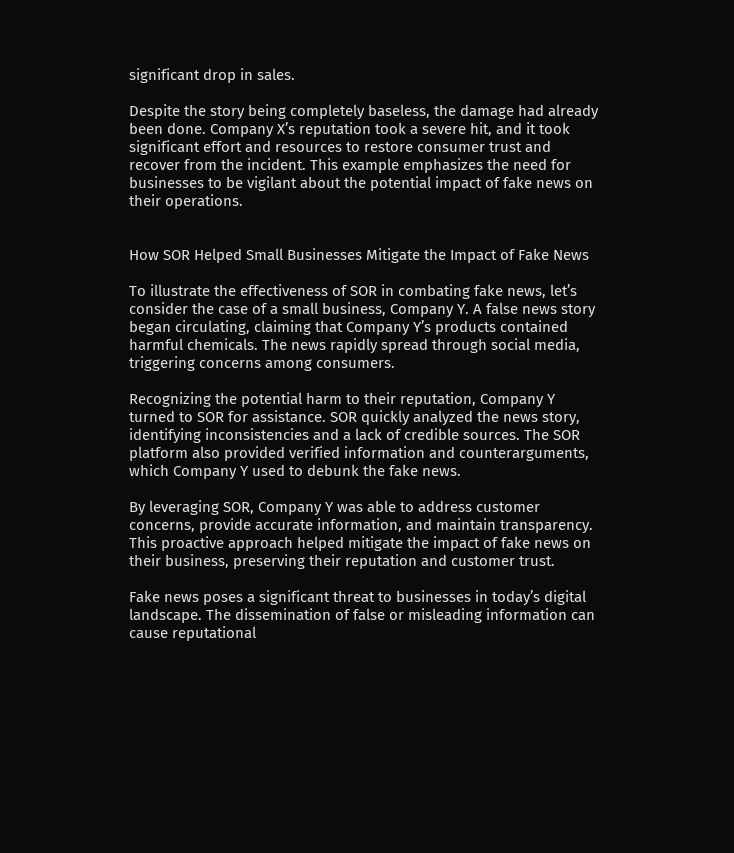significant drop in sales.

Despite the story being completely baseless, the damage had already been done. Company X’s reputation took a severe hit, and it took significant effort and resources to restore consumer trust and recover from the incident. This example emphasizes the need for businesses to be vigilant about the potential impact of fake news on their operations.


How SOR Helped Small Businesses Mitigate the Impact of Fake News

To illustrate the effectiveness of SOR in combating fake news, let’s consider the case of a small business, Company Y. A false news story began circulating, claiming that Company Y’s products contained harmful chemicals. The news rapidly spread through social media, triggering concerns among consumers.

Recognizing the potential harm to their reputation, Company Y turned to SOR for assistance. SOR quickly analyzed the news story, identifying inconsistencies and a lack of credible sources. The SOR platform also provided verified information and counterarguments, which Company Y used to debunk the fake news.

By leveraging SOR, Company Y was able to address customer concerns, provide accurate information, and maintain transparency. This proactive approach helped mitigate the impact of fake news on their business, preserving their reputation and customer trust.

Fake news poses a significant threat to businesses in today’s digital landscape. The dissemination of false or misleading information can cause reputational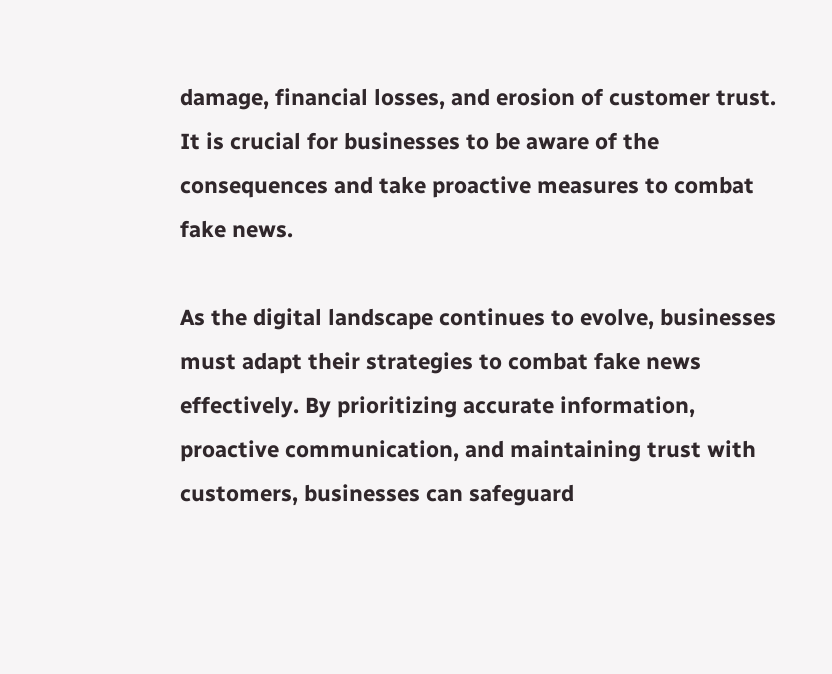damage, financial losses, and erosion of customer trust. It is crucial for businesses to be aware of the consequences and take proactive measures to combat fake news.

As the digital landscape continues to evolve, businesses must adapt their strategies to combat fake news effectively. By prioritizing accurate information, proactive communication, and maintaining trust with customers, businesses can safeguard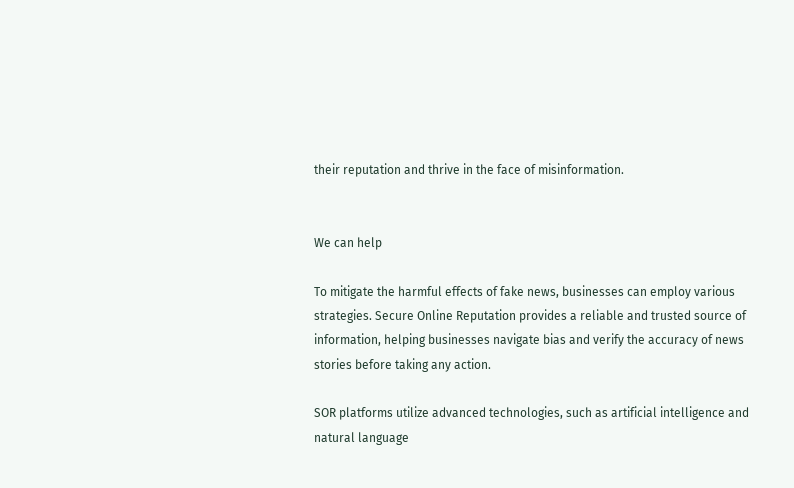their reputation and thrive in the face of misinformation.


We can help

To mitigate the harmful effects of fake news, businesses can employ various strategies. Secure Online Reputation provides a reliable and trusted source of information, helping businesses navigate bias and verify the accuracy of news stories before taking any action.

SOR platforms utilize advanced technologies, such as artificial intelligence and natural language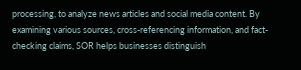processing, to analyze news articles and social media content. By examining various sources, cross-referencing information, and fact-checking claims, SOR helps businesses distinguish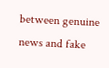between genuine news and fake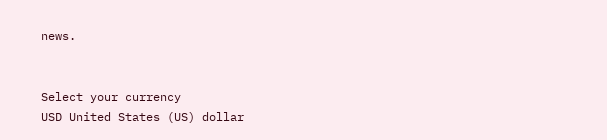news.


Select your currency
USD United States (US) dollar